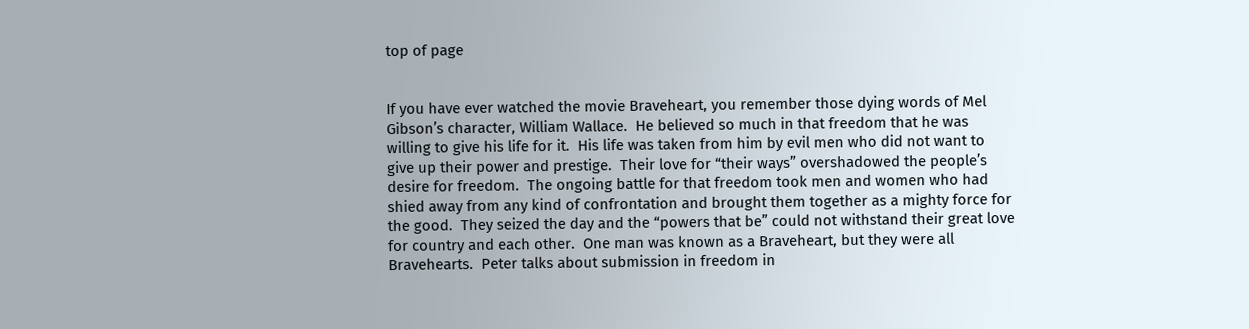top of page


If you have ever watched the movie Braveheart, you remember those dying words of Mel Gibson’s character, William Wallace.  He believed so much in that freedom that he was willing to give his life for it.  His life was taken from him by evil men who did not want to give up their power and prestige.  Their love for “their ways” overshadowed the people’s desire for freedom.  The ongoing battle for that freedom took men and women who had shied away from any kind of confrontation and brought them together as a mighty force for the good.  They seized the day and the “powers that be” could not withstand their great love for country and each other.  One man was known as a Braveheart, but they were all Bravehearts.  Peter talks about submission in freedom in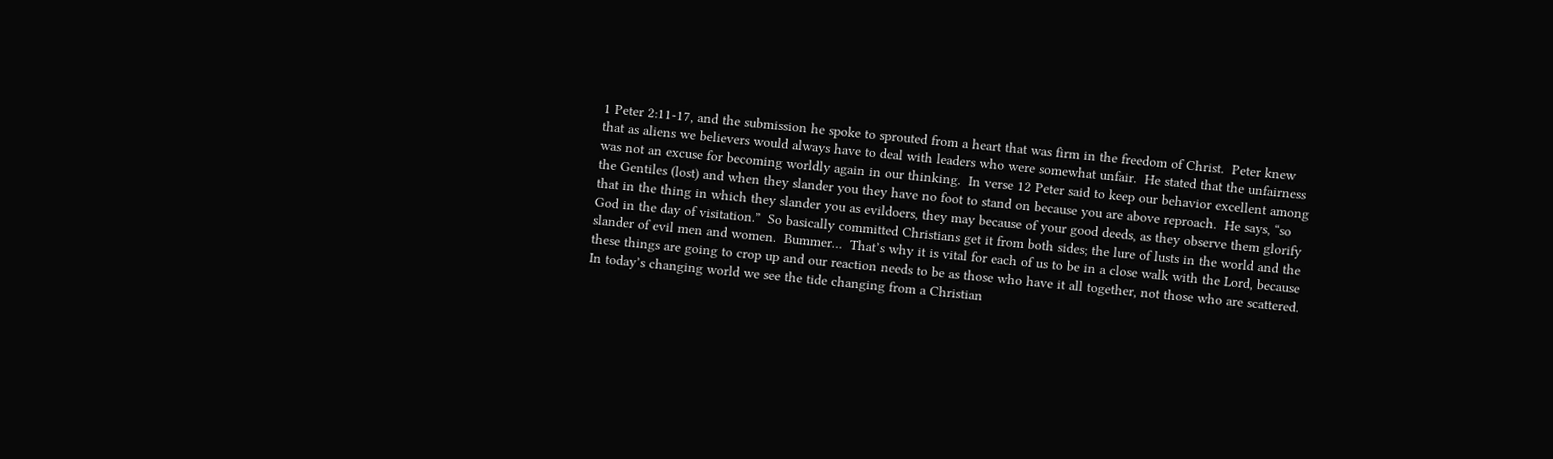1 Peter 2:11-17, and the submission he spoke to sprouted from a heart that was firm in the freedom of Christ.  Peter knew that as aliens we believers would always have to deal with leaders who were somewhat unfair.  He stated that the unfairness was not an excuse for becoming worldly again in our thinking.  In verse 12 Peter said to keep our behavior excellent among the Gentiles (lost) and when they slander you they have no foot to stand on because you are above reproach.  He says, “so that in the thing in which they slander you as evildoers, they may because of your good deeds, as they observe them glorify God in the day of visitation.”  So basically committed Christians get it from both sides; the lure of lusts in the world and the slander of evil men and women.  Bummer…  That’s why it is vital for each of us to be in a close walk with the Lord, because these things are going to crop up and our reaction needs to be as those who have it all together, not those who are scattered.  In today’s changing world we see the tide changing from a Christian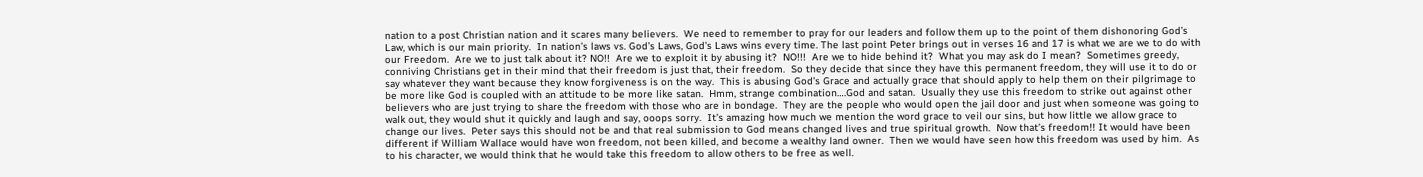nation to a post Christian nation and it scares many believers.  We need to remember to pray for our leaders and follow them up to the point of them dishonoring God’s Law, which is our main priority.  In nation’s laws vs. God’s Laws, God’s Laws wins every time. The last point Peter brings out in verses 16 and 17 is what we are we to do with our Freedom.  Are we to just talk about it? NO!!  Are we to exploit it by abusing it?  NO!!!  Are we to hide behind it?  What you may ask do I mean?  Sometimes greedy, conniving Christians get in their mind that their freedom is just that, their freedom.  So they decide that since they have this permanent freedom, they will use it to do or say whatever they want because they know forgiveness is on the way.  This is abusing God’s Grace and actually grace that should apply to help them on their pilgrimage to be more like God is coupled with an attitude to be more like satan.  Hmm, strange combination….God and satan.  Usually they use this freedom to strike out against other believers who are just trying to share the freedom with those who are in bondage.  They are the people who would open the jail door and just when someone was going to walk out, they would shut it quickly and laugh and say, ooops sorry.  It’s amazing how much we mention the word grace to veil our sins, but how little we allow grace to change our lives.  Peter says this should not be and that real submission to God means changed lives and true spiritual growth.  Now that’s freedom!! It would have been different if William Wallace would have won freedom, not been killed, and become a wealthy land owner.  Then we would have seen how this freedom was used by him.  As to his character, we would think that he would take this freedom to allow others to be free as well.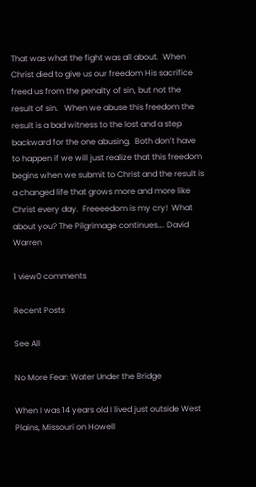That was what the fight was all about.  When Christ died to give us our freedom His sacrifice freed us from the penalty of sin, but not the result of sin.   When we abuse this freedom the result is a bad witness to the lost and a step backward for the one abusing.  Both don’t have to happen if we will just realize that this freedom begins when we submit to Christ and the result is a changed life that grows more and more like Christ every day.  Freeeedom is my cry!  What about you? The Pilgrimage continues…. David Warren

1 view0 comments

Recent Posts

See All

No More Fear: Water Under the Bridge

When I was 14 years old I lived just outside West Plains, Missouri on Howell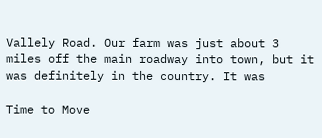Vallely Road. Our farm was just about 3 miles off the main roadway into town, but it was definitely in the country. It was

Time to Move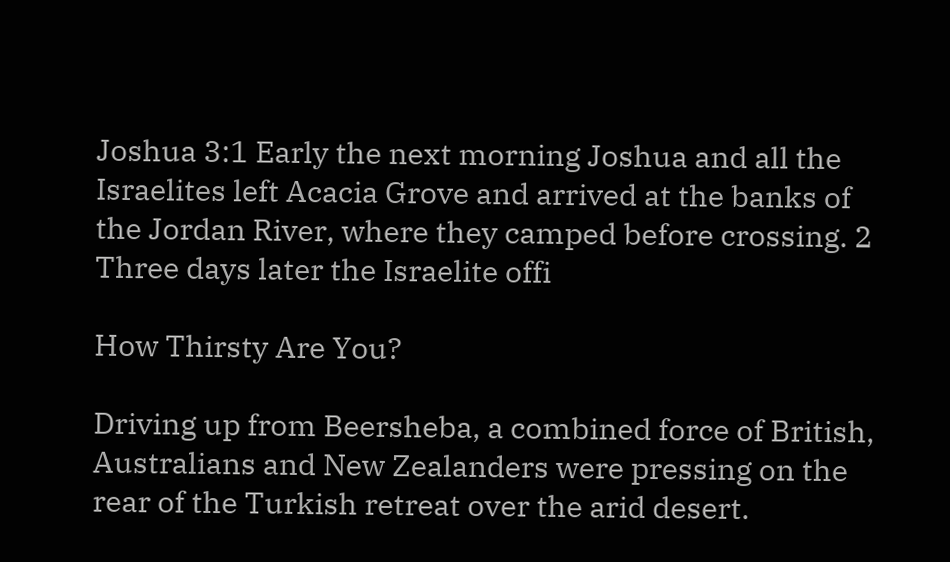Joshua 3:1 Early the next morning Joshua and all the Israelites left Acacia Grove and arrived at the banks of the Jordan River, where they camped before crossing. 2 Three days later the Israelite offi

How Thirsty Are You?

Driving up from Beersheba, a combined force of British, Australians and New Zealanders were pressing on the rear of the Turkish retreat over the arid desert.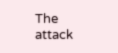The attack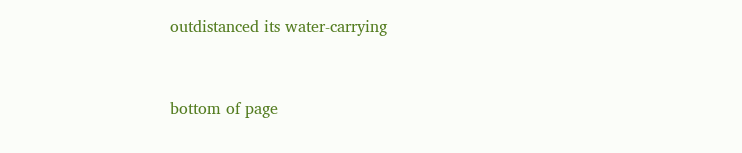outdistanced its water-carrying


bottom of page